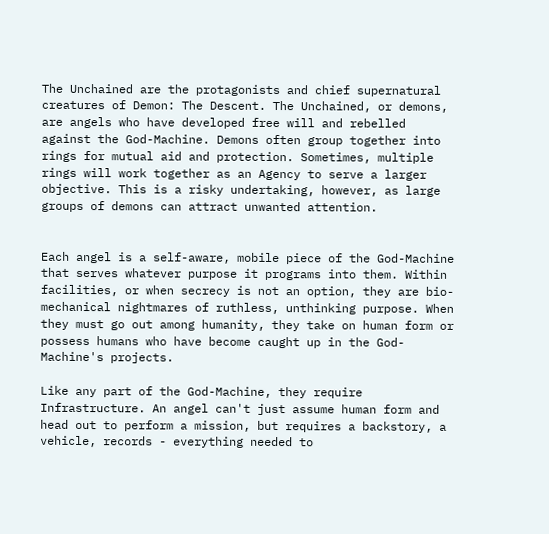The Unchained are the protagonists and chief supernatural creatures of Demon: The Descent. The Unchained, or demons, are angels who have developed free will and rebelled against the God-Machine. Demons often group together into rings for mutual aid and protection. Sometimes, multiple rings will work together as an Agency to serve a larger objective. This is a risky undertaking, however, as large groups of demons can attract unwanted attention.


Each angel is a self-aware, mobile piece of the God-Machine that serves whatever purpose it programs into them. Within facilities, or when secrecy is not an option, they are bio-mechanical nightmares of ruthless, unthinking purpose. When they must go out among humanity, they take on human form or possess humans who have become caught up in the God-Machine's projects.

Like any part of the God-Machine, they require Infrastructure. An angel can't just assume human form and head out to perform a mission, but requires a backstory, a vehicle, records - everything needed to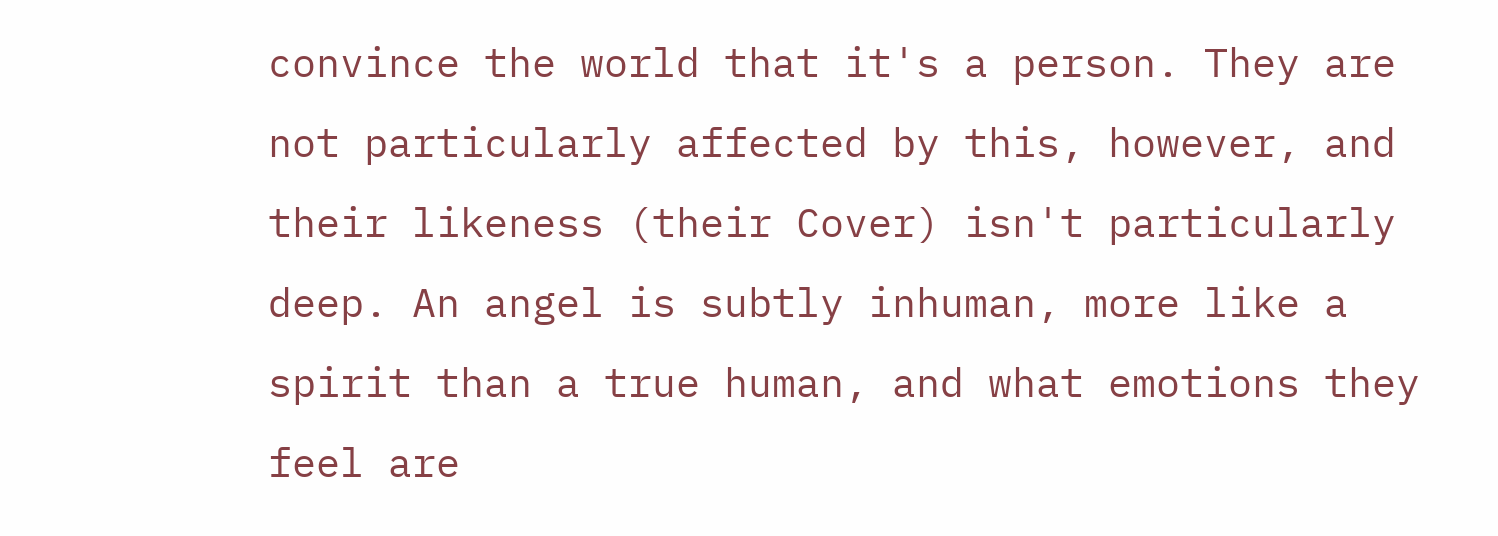convince the world that it's a person. They are not particularly affected by this, however, and their likeness (their Cover) isn't particularly deep. An angel is subtly inhuman, more like a spirit than a true human, and what emotions they feel are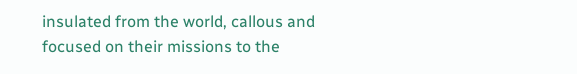insulated from the world, callous and focused on their missions to the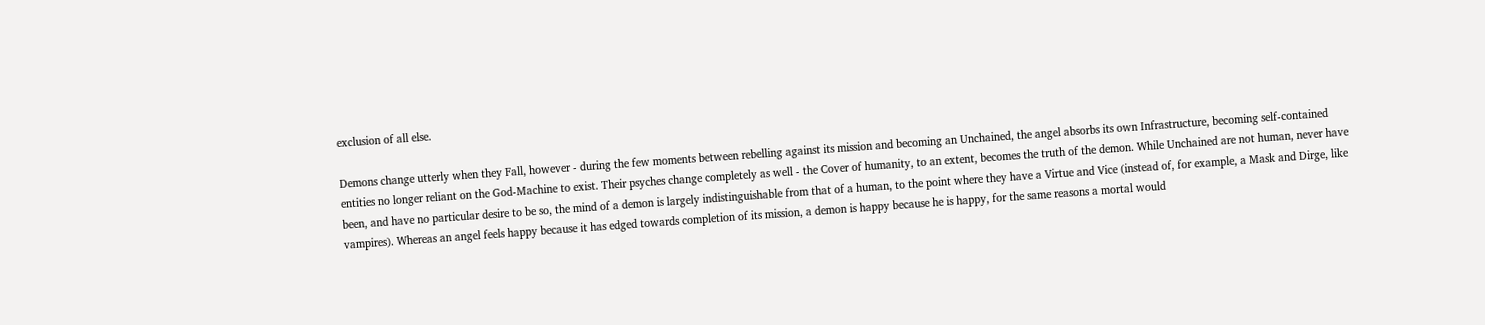exclusion of all else.

Demons change utterly when they Fall, however - during the few moments between rebelling against its mission and becoming an Unchained, the angel absorbs its own Infrastructure, becoming self-contained entities no longer reliant on the God-Machine to exist. Their psyches change completely as well - the Cover of humanity, to an extent, becomes the truth of the demon. While Unchained are not human, never have been, and have no particular desire to be so, the mind of a demon is largely indistinguishable from that of a human, to the point where they have a Virtue and Vice (instead of, for example, a Mask and Dirge, like vampires). Whereas an angel feels happy because it has edged towards completion of its mission, a demon is happy because he is happy, for the same reasons a mortal would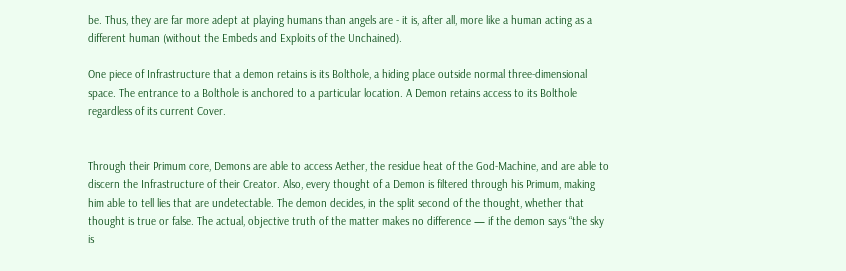be. Thus, they are far more adept at playing humans than angels are - it is, after all, more like a human acting as a different human (without the Embeds and Exploits of the Unchained).

One piece of Infrastructure that a demon retains is its Bolthole, a hiding place outside normal three-dimensional space. The entrance to a Bolthole is anchored to a particular location. A Demon retains access to its Bolthole regardless of its current Cover.


Through their Primum core, Demons are able to access Aether, the residue heat of the God-Machine, and are able to discern the Infrastructure of their Creator. Also, every thought of a Demon is filtered through his Primum, making him able to tell lies that are undetectable. The demon decides, in the split second of the thought, whether that thought is true or false. The actual, objective truth of the matter makes no difference — if the demon says “the sky is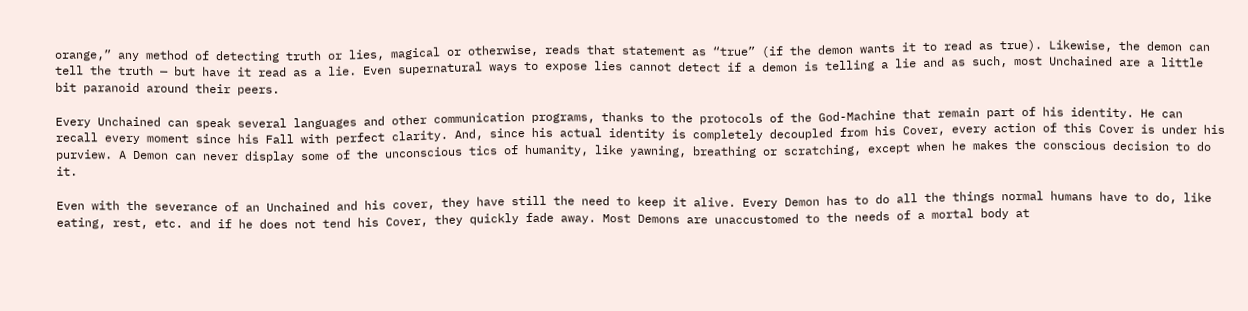orange,” any method of detecting truth or lies, magical or otherwise, reads that statement as “true” (if the demon wants it to read as true). Likewise, the demon can tell the truth — but have it read as a lie. Even supernatural ways to expose lies cannot detect if a demon is telling a lie and as such, most Unchained are a little bit paranoid around their peers.

Every Unchained can speak several languages and other communication programs, thanks to the protocols of the God-Machine that remain part of his identity. He can recall every moment since his Fall with perfect clarity. And, since his actual identity is completely decoupled from his Cover, every action of this Cover is under his purview. A Demon can never display some of the unconscious tics of humanity, like yawning, breathing or scratching, except when he makes the conscious decision to do it.

Even with the severance of an Unchained and his cover, they have still the need to keep it alive. Every Demon has to do all the things normal humans have to do, like eating, rest, etc. and if he does not tend his Cover, they quickly fade away. Most Demons are unaccustomed to the needs of a mortal body at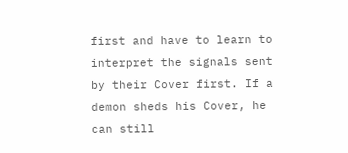first and have to learn to interpret the signals sent by their Cover first. If a demon sheds his Cover, he can still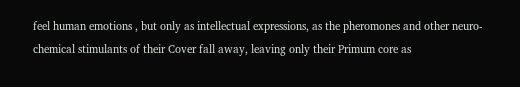feel human emotions , but only as intellectual expressions, as the pheromones and other neuro-chemical stimulants of their Cover fall away, leaving only their Primum core as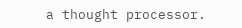a thought processor.